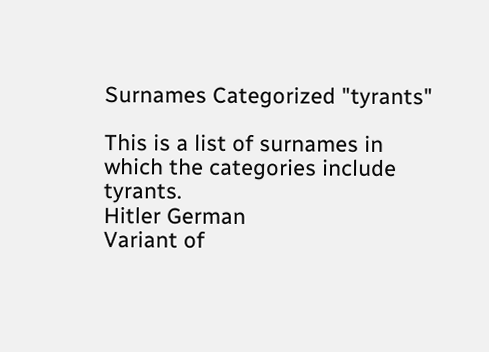Surnames Categorized "tyrants"

This is a list of surnames in which the categories include tyrants.
Hitler German
Variant of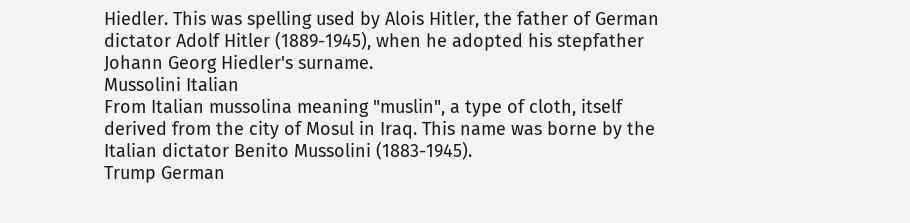Hiedler. This was spelling used by Alois Hitler, the father of German dictator Adolf Hitler (1889-1945), when he adopted his stepfather Johann Georg Hiedler's surname.
Mussolini Italian
From Italian mussolina meaning "muslin", a type of cloth, itself derived from the city of Mosul in Iraq. This name was borne by the Italian dictator Benito Mussolini (1883-1945).
Trump German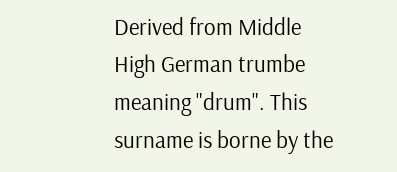Derived from Middle High German trumbe meaning "drum". This surname is borne by the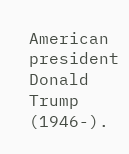American president Donald Trump (1946-).